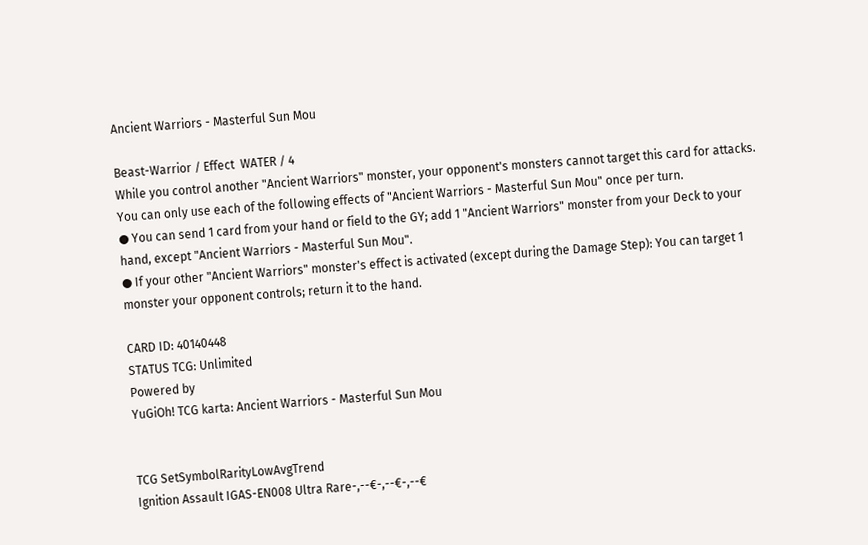Ancient Warriors - Masterful Sun Mou

Beast-Warrior / Effect  WATER / 4
While you control another "Ancient Warriors" monster, your opponent's monsters cannot target this card for attacks. You can only use each of the following effects of "Ancient Warriors - Masterful Sun Mou" once per turn.
● You can send 1 card from your hand or field to the GY; add 1 "Ancient Warriors" monster from your Deck to your hand, except "Ancient Warriors - Masterful Sun Mou".
● If your other "Ancient Warriors" monster's effect is activated (except during the Damage Step): You can target 1 monster your opponent controls; return it to the hand.

CARD ID: 40140448
STATUS TCG: Unlimited
Powered by
YuGiOh! TCG karta: Ancient Warriors - Masterful Sun Mou


TCG SetSymbolRarityLowAvgTrend
Ignition Assault IGAS-EN008 Ultra Rare-,--€-,--€-,--€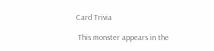Card Trivia

 This monster appears in the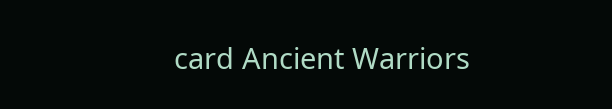card Ancient Warriors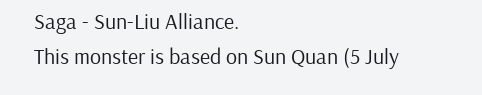Saga - Sun-Liu Alliance.
This monster is based on Sun Quan (5 July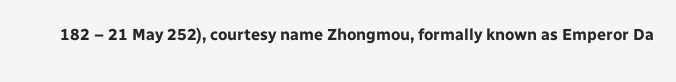182 – 21 May 252), courtesy name Zhongmou, formally known as Emperor Da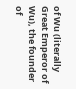of Wu (literally Great Emperor of Wu), the founder of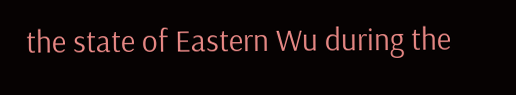the state of Eastern Wu during the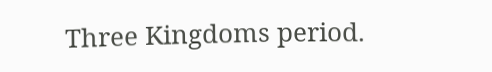Three Kingdoms period.